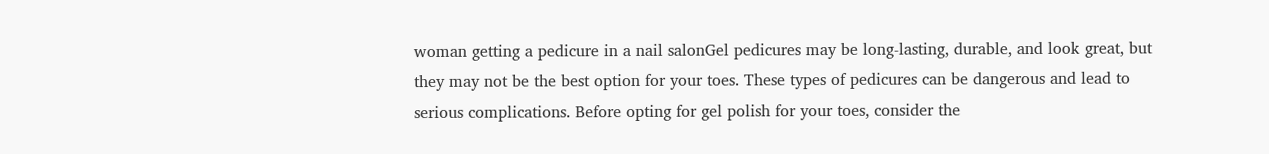woman getting a pedicure in a nail salonGel pedicures may be long-lasting, durable, and look great, but they may not be the best option for your toes. These types of pedicures can be dangerous and lead to serious complications. Before opting for gel polish for your toes, consider the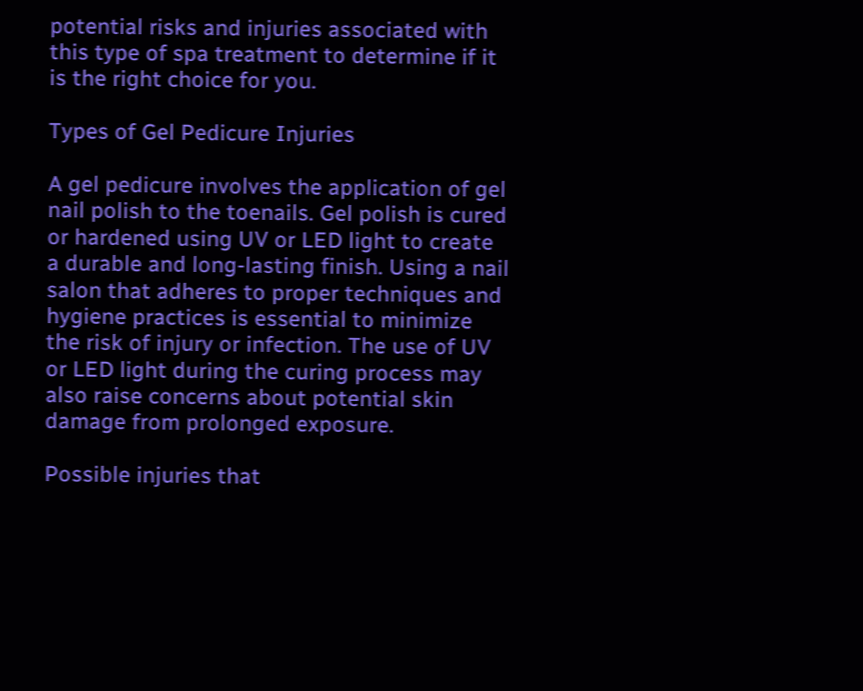potential risks and injuries associated with this type of spa treatment to determine if it is the right choice for you.

Types of Gel Pedicure Injuries

A gel pedicure involves the application of gel nail polish to the toenails. Gel polish is cured or hardened using UV or LED light to create a durable and long-lasting finish. Using a nail salon that adheres to proper techniques and hygiene practices is essential to minimize the risk of injury or infection. The use of UV or LED light during the curing process may also raise concerns about potential skin damage from prolonged exposure.

Possible injuries that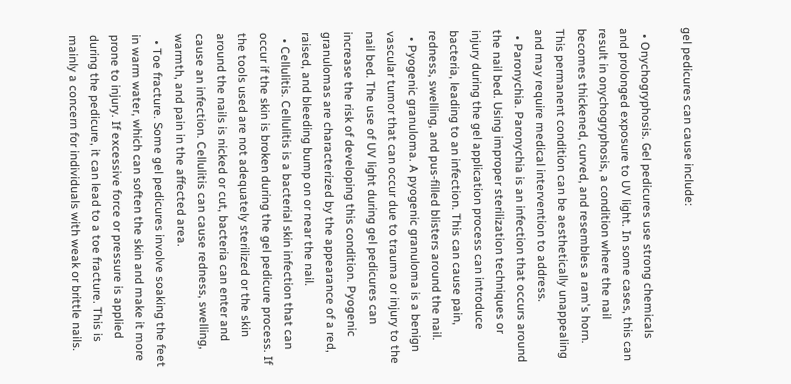gel pedicures can cause include:

  • Onychogryphosis. Gel pedicures use strong chemicals and prolonged exposure to UV light. In some cases, this can result in onychogryphosis, a condition where the nail becomes thickened, curved, and resembles a ram's horn. This permanent condition can be aesthetically unappealing and may require medical intervention to address.
  • Paronychia. Paronychia is an infection that occurs around the nail bed. Using improper sterilization techniques or injury during the gel application process can introduce bacteria, leading to an infection. This can cause pain, redness, swelling, and pus-filled blisters around the nail.
  • Pyogenic granuloma. A pyogenic granuloma is a benign vascular tumor that can occur due to trauma or injury to the nail bed. The use of UV light during gel pedicures can increase the risk of developing this condition. Pyogenic granulomas are characterized by the appearance of a red, raised, and bleeding bump on or near the nail.
  • Cellulitis. Cellulitis is a bacterial skin infection that can occur if the skin is broken during the gel pedicure process. If the tools used are not adequately sterilized or the skin around the nails is nicked or cut, bacteria can enter and cause an infection. Cellulitis can cause redness, swelling, warmth, and pain in the affected area.
  • Toe fracture. Some gel pedicures involve soaking the feet in warm water, which can soften the skin and make it more prone to injury. If excessive force or pressure is applied during the pedicure, it can lead to a toe fracture. This is mainly a concern for individuals with weak or brittle nails.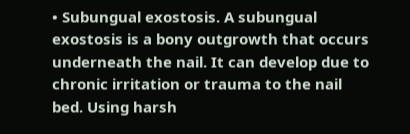• Subungual exostosis. A subungual exostosis is a bony outgrowth that occurs underneath the nail. It can develop due to chronic irritation or trauma to the nail bed. Using harsh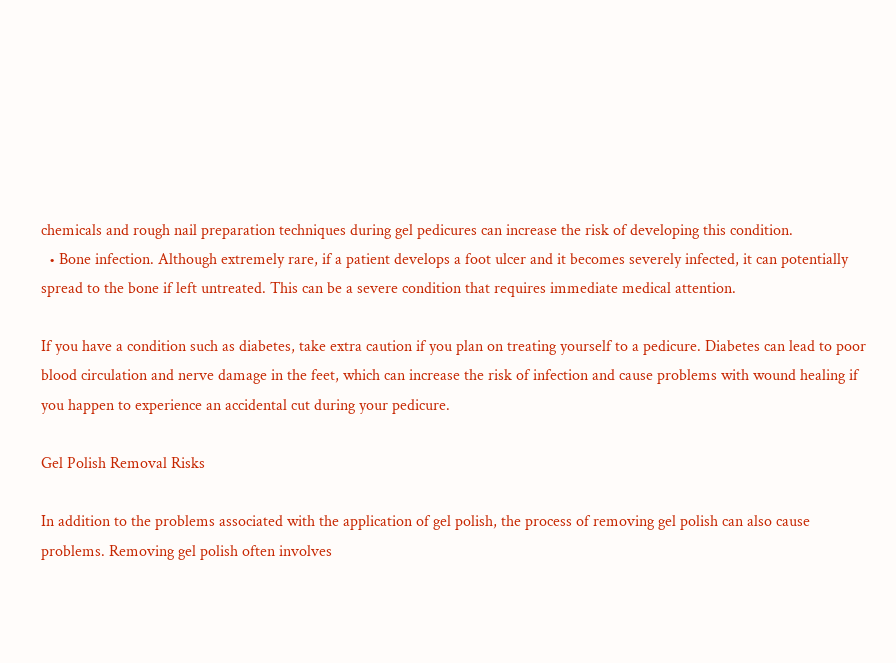chemicals and rough nail preparation techniques during gel pedicures can increase the risk of developing this condition.
  • Bone infection. Although extremely rare, if a patient develops a foot ulcer and it becomes severely infected, it can potentially spread to the bone if left untreated. This can be a severe condition that requires immediate medical attention.

If you have a condition such as diabetes, take extra caution if you plan on treating yourself to a pedicure. Diabetes can lead to poor blood circulation and nerve damage in the feet, which can increase the risk of infection and cause problems with wound healing if you happen to experience an accidental cut during your pedicure.

Gel Polish Removal Risks

In addition to the problems associated with the application of gel polish, the process of removing gel polish can also cause problems. Removing gel polish often involves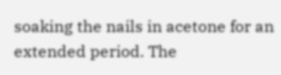soaking the nails in acetone for an extended period. The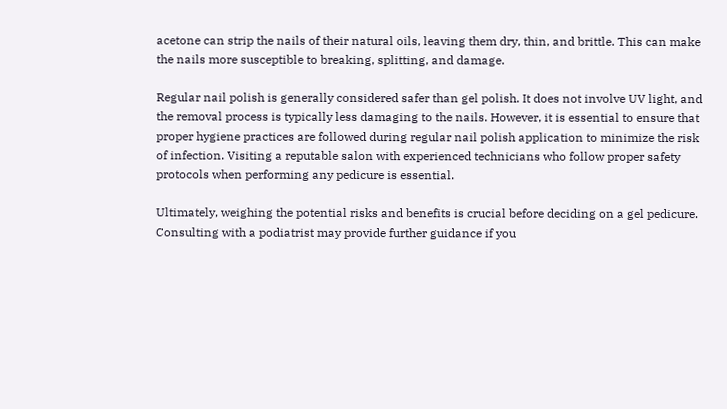acetone can strip the nails of their natural oils, leaving them dry, thin, and brittle. This can make the nails more susceptible to breaking, splitting, and damage.

Regular nail polish is generally considered safer than gel polish. It does not involve UV light, and the removal process is typically less damaging to the nails. However, it is essential to ensure that proper hygiene practices are followed during regular nail polish application to minimize the risk of infection. Visiting a reputable salon with experienced technicians who follow proper safety protocols when performing any pedicure is essential.

Ultimately, weighing the potential risks and benefits is crucial before deciding on a gel pedicure. Consulting with a podiatrist may provide further guidance if you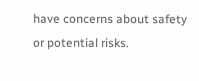have concerns about safety or potential risks.